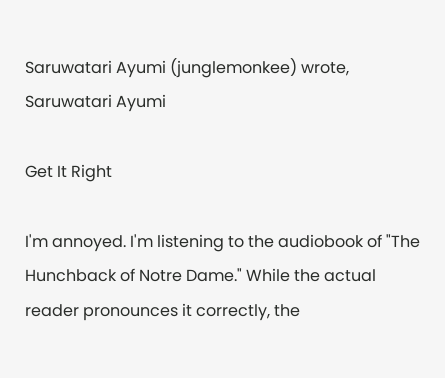Saruwatari Ayumi (junglemonkee) wrote,
Saruwatari Ayumi

Get It Right

I'm annoyed. I'm listening to the audiobook of "The Hunchback of Notre Dame." While the actual reader pronounces it correctly, the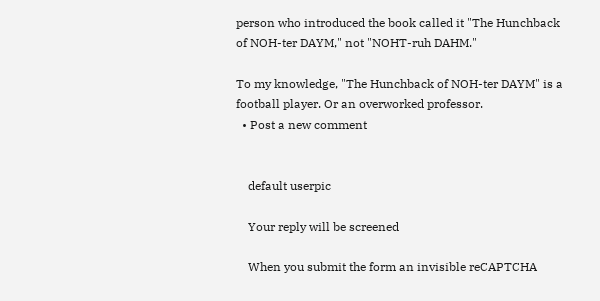person who introduced the book called it "The Hunchback of NOH-ter DAYM," not "NOHT-ruh DAHM."

To my knowledge, "The Hunchback of NOH-ter DAYM" is a football player. Or an overworked professor.
  • Post a new comment


    default userpic

    Your reply will be screened

    When you submit the form an invisible reCAPTCHA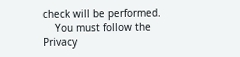check will be performed.
    You must follow the Privacy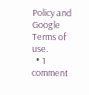Policy and Google Terms of use.
  • 1 comment